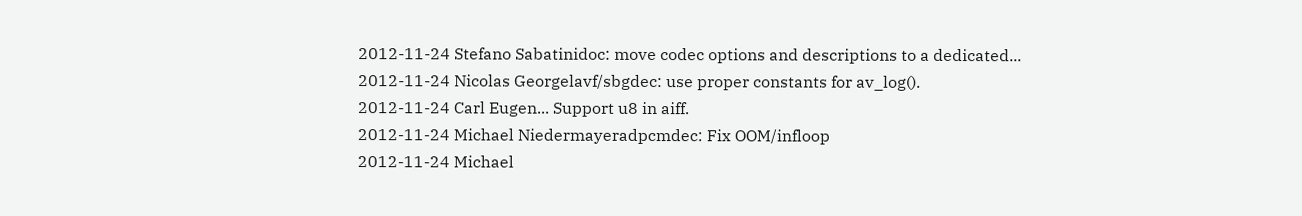2012-11-24 Stefano Sabatinidoc: move codec options and descriptions to a dedicated...
2012-11-24 Nicolas Georgelavf/sbgdec: use proper constants for av_log().
2012-11-24 Carl Eugen... Support u8 in aiff.
2012-11-24 Michael Niedermayeradpcmdec: Fix OOM/infloop
2012-11-24 Michael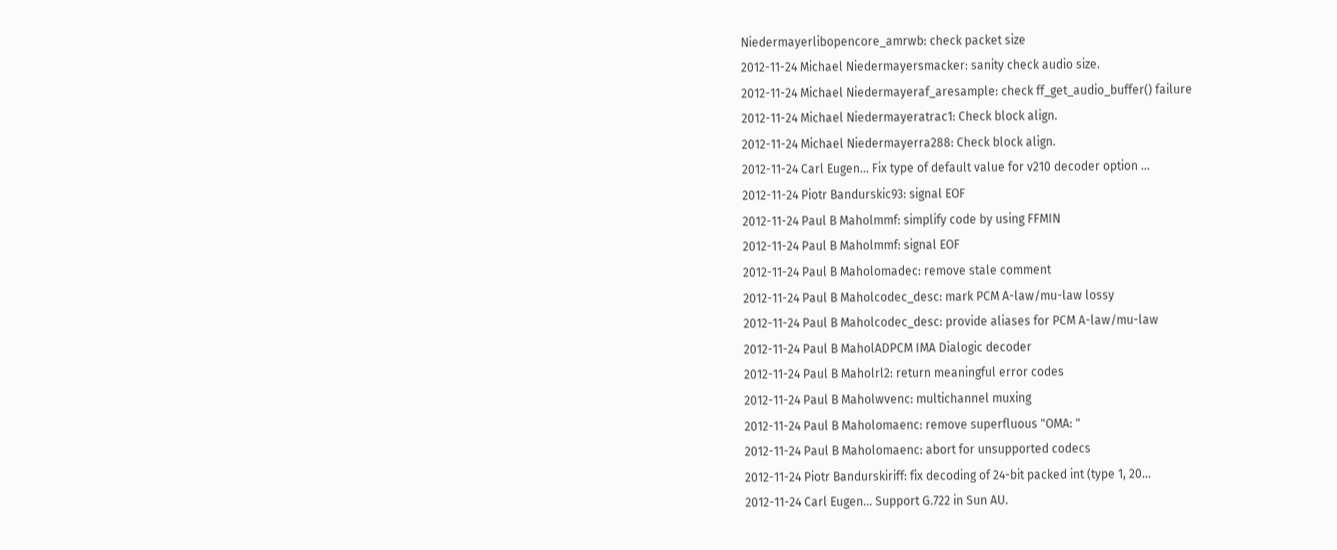Niedermayerlibopencore_amrwb: check packet size
2012-11-24 Michael Niedermayersmacker: sanity check audio size.
2012-11-24 Michael Niedermayeraf_aresample: check ff_get_audio_buffer() failure
2012-11-24 Michael Niedermayeratrac1: Check block align.
2012-11-24 Michael Niedermayerra288: Check block align.
2012-11-24 Carl Eugen... Fix type of default value for v210 decoder option ...
2012-11-24 Piotr Bandurskic93: signal EOF
2012-11-24 Paul B Maholmmf: simplify code by using FFMIN
2012-11-24 Paul B Maholmmf: signal EOF
2012-11-24 Paul B Maholomadec: remove stale comment
2012-11-24 Paul B Maholcodec_desc: mark PCM A-law/mu-law lossy
2012-11-24 Paul B Maholcodec_desc: provide aliases for PCM A-law/mu-law
2012-11-24 Paul B MaholADPCM IMA Dialogic decoder
2012-11-24 Paul B Maholrl2: return meaningful error codes
2012-11-24 Paul B Maholwvenc: multichannel muxing
2012-11-24 Paul B Maholomaenc: remove superfluous "OMA: "
2012-11-24 Paul B Maholomaenc: abort for unsupported codecs
2012-11-24 Piotr Bandurskiriff: fix decoding of 24-bit packed int (type 1, 20...
2012-11-24 Carl Eugen... Support G.722 in Sun AU.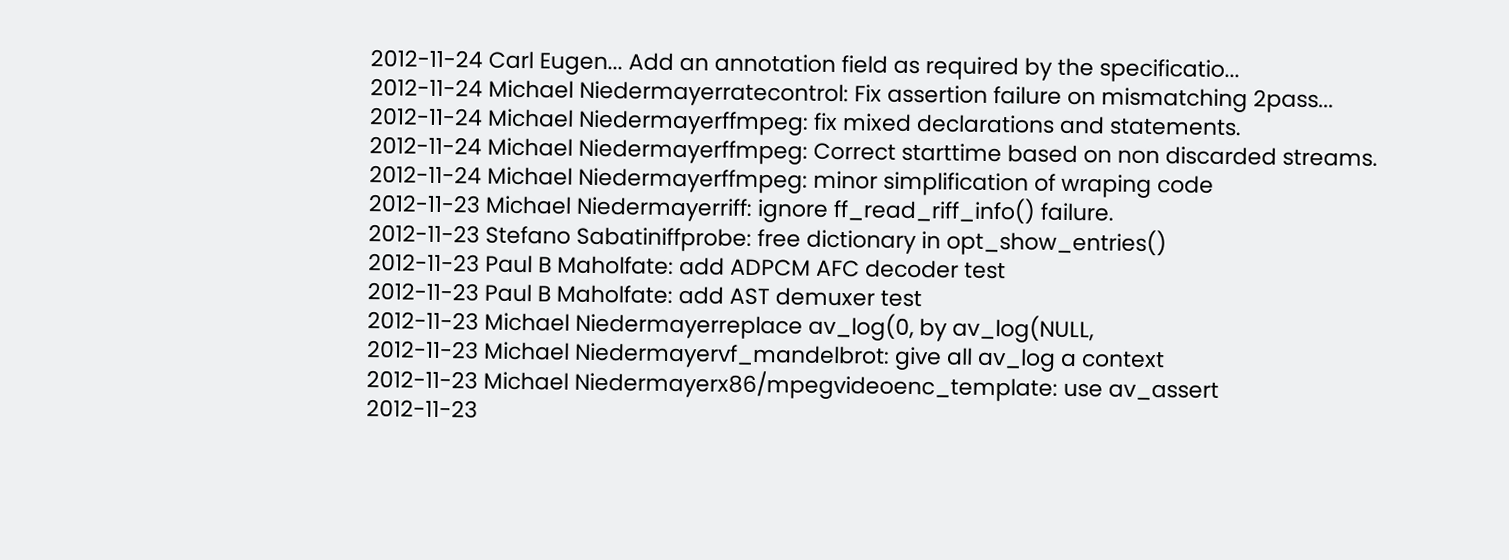2012-11-24 Carl Eugen... Add an annotation field as required by the specificatio...
2012-11-24 Michael Niedermayerratecontrol: Fix assertion failure on mismatching 2pass...
2012-11-24 Michael Niedermayerffmpeg: fix mixed declarations and statements.
2012-11-24 Michael Niedermayerffmpeg: Correct starttime based on non discarded streams.
2012-11-24 Michael Niedermayerffmpeg: minor simplification of wraping code
2012-11-23 Michael Niedermayerriff: ignore ff_read_riff_info() failure.
2012-11-23 Stefano Sabatiniffprobe: free dictionary in opt_show_entries()
2012-11-23 Paul B Maholfate: add ADPCM AFC decoder test
2012-11-23 Paul B Maholfate: add AST demuxer test
2012-11-23 Michael Niedermayerreplace av_log(0, by av_log(NULL,
2012-11-23 Michael Niedermayervf_mandelbrot: give all av_log a context
2012-11-23 Michael Niedermayerx86/mpegvideoenc_template: use av_assert
2012-11-23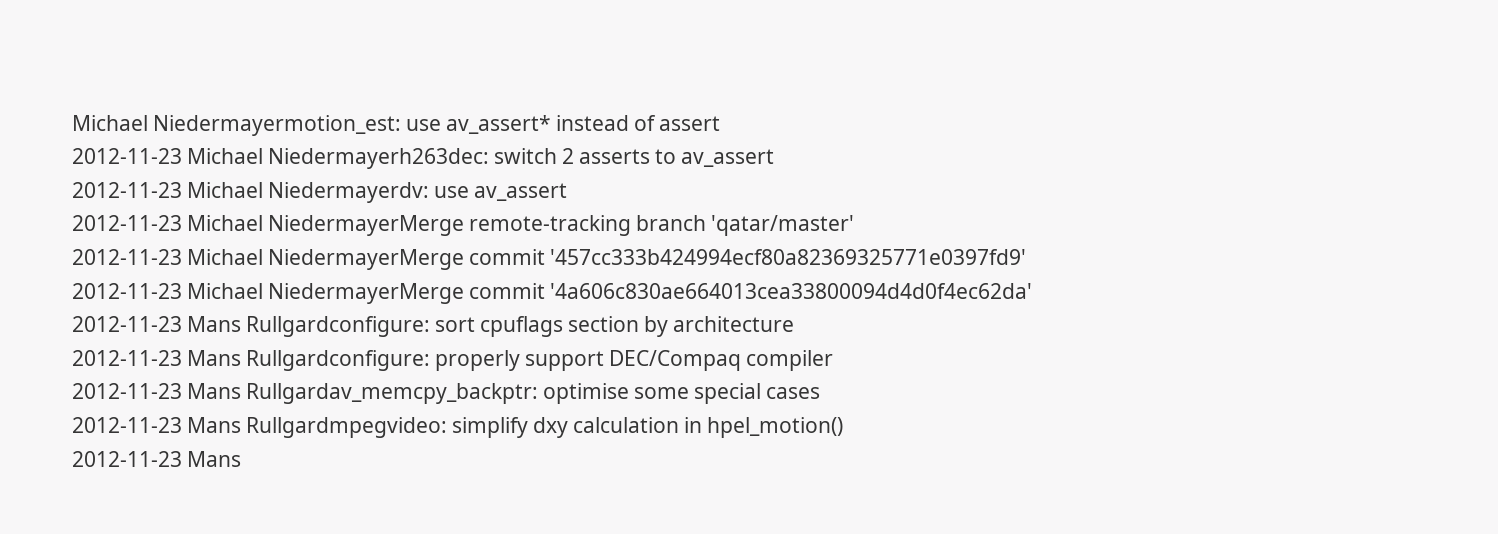Michael Niedermayermotion_est: use av_assert* instead of assert
2012-11-23 Michael Niedermayerh263dec: switch 2 asserts to av_assert
2012-11-23 Michael Niedermayerdv: use av_assert
2012-11-23 Michael NiedermayerMerge remote-tracking branch 'qatar/master'
2012-11-23 Michael NiedermayerMerge commit '457cc333b424994ecf80a82369325771e0397fd9'
2012-11-23 Michael NiedermayerMerge commit '4a606c830ae664013cea33800094d4d0f4ec62da'
2012-11-23 Mans Rullgardconfigure: sort cpuflags section by architecture
2012-11-23 Mans Rullgardconfigure: properly support DEC/Compaq compiler
2012-11-23 Mans Rullgardav_memcpy_backptr: optimise some special cases
2012-11-23 Mans Rullgardmpegvideo: simplify dxy calculation in hpel_motion()
2012-11-23 Mans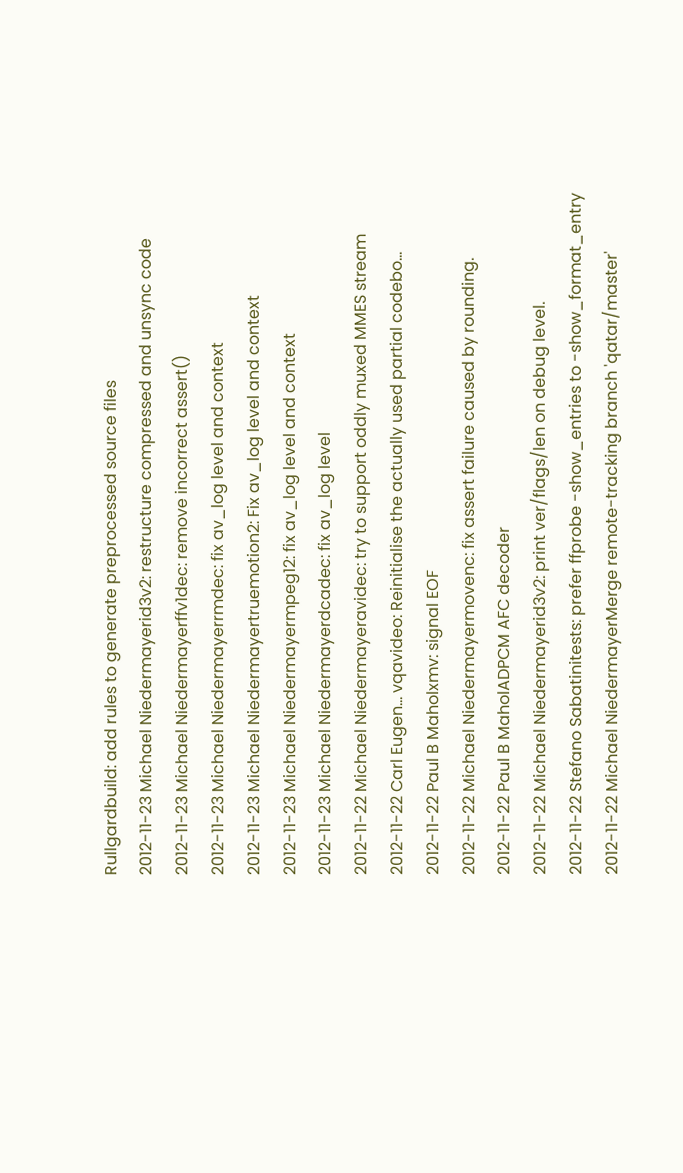Rullgardbuild: add rules to generate preprocessed source files
2012-11-23 Michael Niedermayerid3v2: restructure compressed and unsync code
2012-11-23 Michael Niedermayerffv1dec: remove incorrect assert()
2012-11-23 Michael Niedermayerrmdec: fix av_log level and context
2012-11-23 Michael Niedermayertruemotion2: Fix av_log level and context
2012-11-23 Michael Niedermayermpeg12: fix av_log level and context
2012-11-23 Michael Niedermayerdcadec: fix av_log level
2012-11-22 Michael Niedermayeravidec: try to support oddly muxed MMES stream
2012-11-22 Carl Eugen... vqavideo: Reinitialise the actually used partial codebo...
2012-11-22 Paul B Maholxmv: signal EOF
2012-11-22 Michael Niedermayermovenc: fix assert failure caused by rounding.
2012-11-22 Paul B MaholADPCM AFC decoder
2012-11-22 Michael Niedermayerid3v2: print ver/flags/len on debug level.
2012-11-22 Stefano Sabatinitests: prefer ffprobe -show_entries to -show_format_entry
2012-11-22 Michael NiedermayerMerge remote-tracking branch 'qatar/master'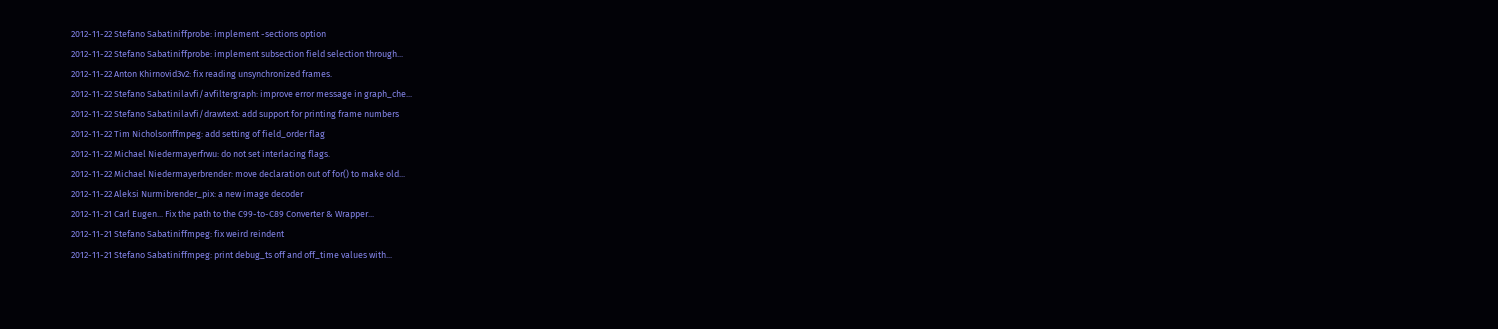2012-11-22 Stefano Sabatiniffprobe: implement -sections option
2012-11-22 Stefano Sabatiniffprobe: implement subsection field selection through...
2012-11-22 Anton Khirnovid3v2: fix reading unsynchronized frames.
2012-11-22 Stefano Sabatinilavfi/avfiltergraph: improve error message in graph_che...
2012-11-22 Stefano Sabatinilavfi/drawtext: add support for printing frame numbers
2012-11-22 Tim Nicholsonffmpeg: add setting of field_order flag
2012-11-22 Michael Niedermayerfrwu: do not set interlacing flags.
2012-11-22 Michael Niedermayerbrender: move declaration out of for() to make old...
2012-11-22 Aleksi Nurmibrender_pix: a new image decoder
2012-11-21 Carl Eugen... Fix the path to the C99-to-C89 Converter & Wrapper...
2012-11-21 Stefano Sabatiniffmpeg: fix weird reindent
2012-11-21 Stefano Sabatiniffmpeg: print debug_ts off and off_time values with...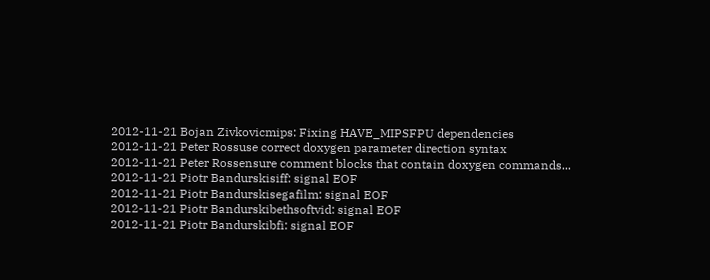2012-11-21 Bojan Zivkovicmips: Fixing HAVE_MIPSFPU dependencies
2012-11-21 Peter Rossuse correct doxygen parameter direction syntax
2012-11-21 Peter Rossensure comment blocks that contain doxygen commands...
2012-11-21 Piotr Bandurskisiff: signal EOF
2012-11-21 Piotr Bandurskisegafilm: signal EOF
2012-11-21 Piotr Bandurskibethsoftvid: signal EOF
2012-11-21 Piotr Bandurskibfi: signal EOF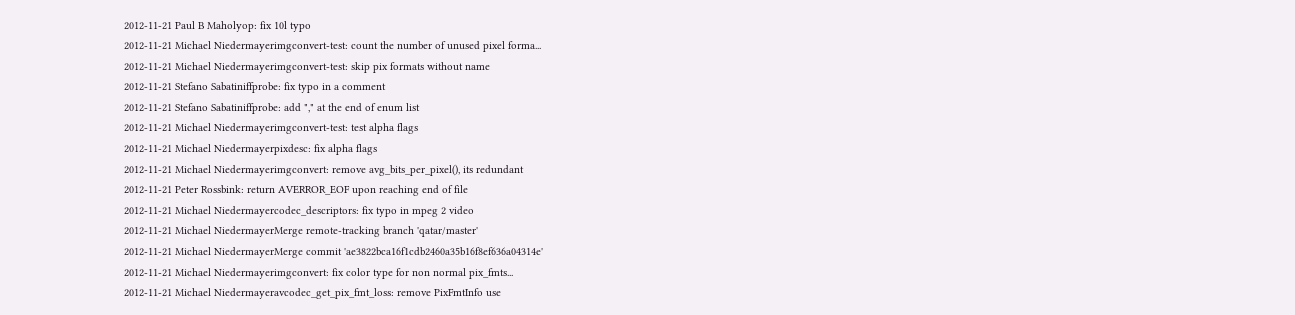2012-11-21 Paul B Maholyop: fix 10l typo
2012-11-21 Michael Niedermayerimgconvert-test: count the number of unused pixel forma...
2012-11-21 Michael Niedermayerimgconvert-test: skip pix formats without name
2012-11-21 Stefano Sabatiniffprobe: fix typo in a comment
2012-11-21 Stefano Sabatiniffprobe: add "," at the end of enum list
2012-11-21 Michael Niedermayerimgconvert-test: test alpha flags
2012-11-21 Michael Niedermayerpixdesc: fix alpha flags
2012-11-21 Michael Niedermayerimgconvert: remove avg_bits_per_pixel(), its redundant
2012-11-21 Peter Rossbink: return AVERROR_EOF upon reaching end of file
2012-11-21 Michael Niedermayercodec_descriptors: fix typo in mpeg 2 video
2012-11-21 Michael NiedermayerMerge remote-tracking branch 'qatar/master'
2012-11-21 Michael NiedermayerMerge commit 'ae3822bca16f1cdb2460a35b16f8ef636a04314e'
2012-11-21 Michael Niedermayerimgconvert: fix color type for non normal pix_fmts...
2012-11-21 Michael Niedermayeravcodec_get_pix_fmt_loss: remove PixFmtInfo use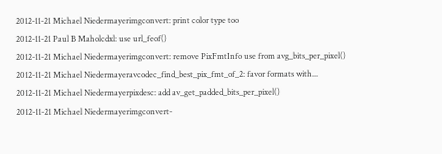2012-11-21 Michael Niedermayerimgconvert: print color type too
2012-11-21 Paul B Maholcdxl: use url_feof()
2012-11-21 Michael Niedermayerimgconvert: remove PixFmtInfo use from avg_bits_per_pixel()
2012-11-21 Michael Niedermayeravcodec_find_best_pix_fmt_of_2: favor formats with...
2012-11-21 Michael Niedermayerpixdesc: add av_get_padded_bits_per_pixel()
2012-11-21 Michael Niedermayerimgconvert-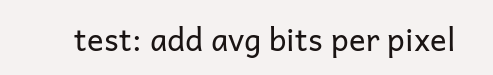test: add avg bits per pixel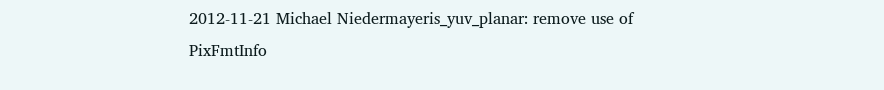2012-11-21 Michael Niedermayeris_yuv_planar: remove use of PixFmtInfo